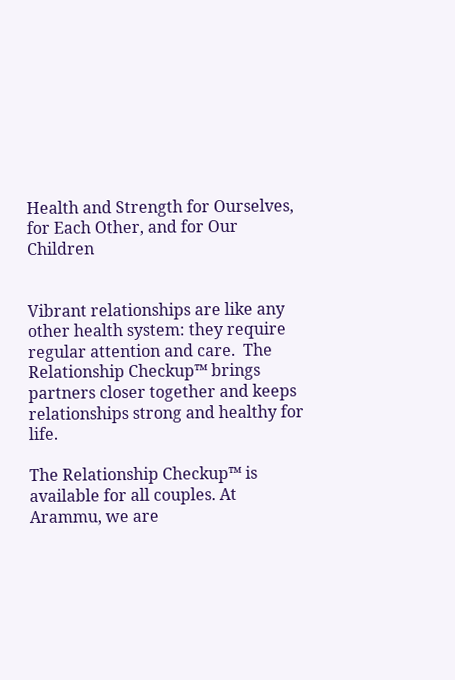Health and Strength for Ourselves,
for Each Other, and for Our Children


Vibrant relationships are like any other health system: they require regular attention and care.  The Relationship Checkup™ brings partners closer together and keeps relationships strong and healthy for life.

The Relationship Checkup™ is available for all couples. At Arammu, we are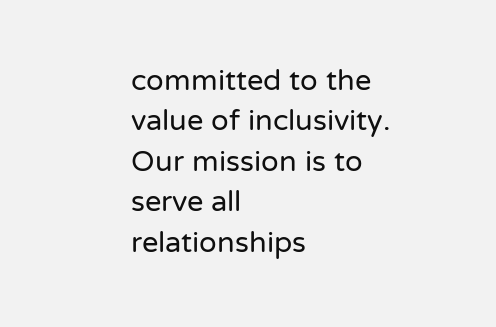committed to the value of inclusivity. Our mission is to serve all relationships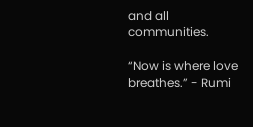and all communities.

“Now is where love breathes.” - Rumi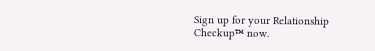Sign up for your Relationship Checkup™ now.